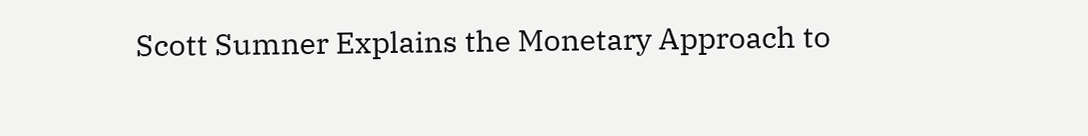Scott Sumner Explains the Monetary Approach to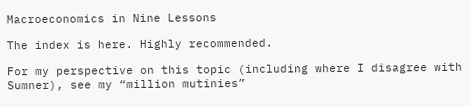Macroeconomics in Nine Lessons

The index is here. Highly recommended.

For my perspective on this topic (including where I disagree with Sumner), see my “million mutinies”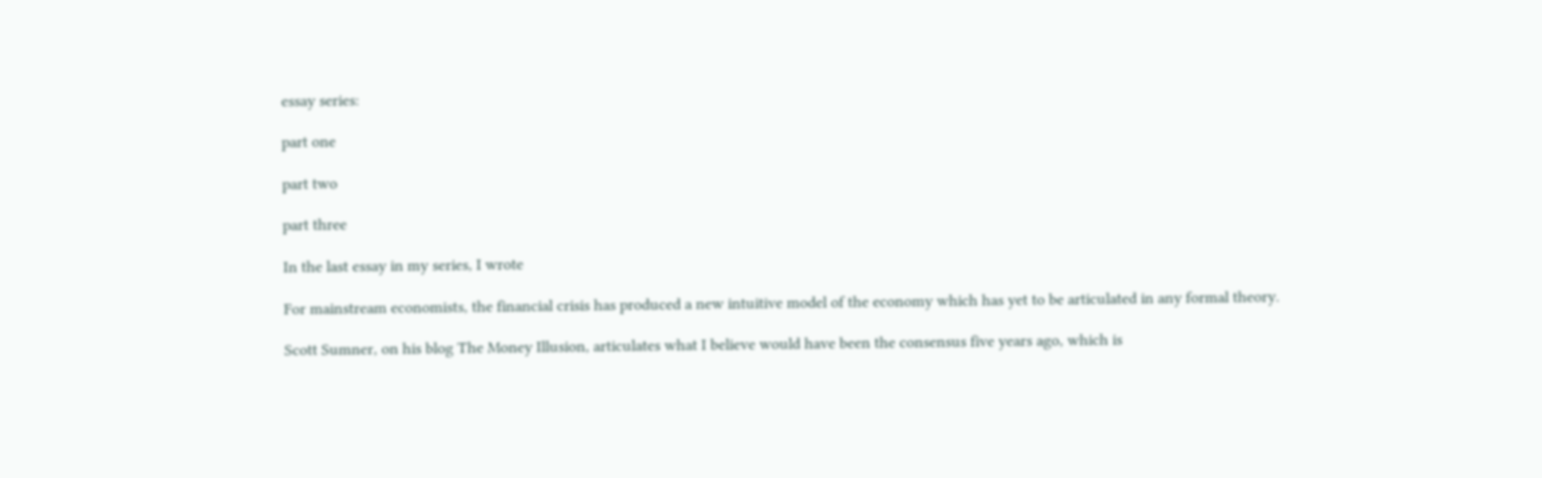essay series:

part one

part two

part three

In the last essay in my series, I wrote

For mainstream economists, the financial crisis has produced a new intuitive model of the economy which has yet to be articulated in any formal theory.

Scott Sumner, on his blog The Money Illusion, articulates what I believe would have been the consensus five years ago, which is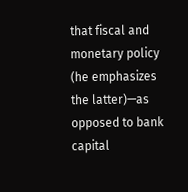that fiscal and monetary policy (he emphasizes the latter)—as opposed to bank capital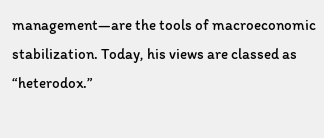management—are the tools of macroeconomic stabilization. Today, his views are classed as “heterodox.”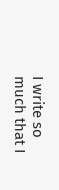I write so much that I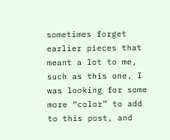sometimes forget earlier pieces that meant a lot to me, such as this one. I was looking for some more “color” to add to this post, and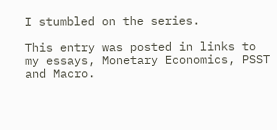I stumbled on the series.

This entry was posted in links to my essays, Monetary Economics, PSST and Macro.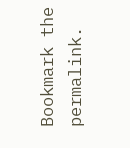Bookmark the permalink.